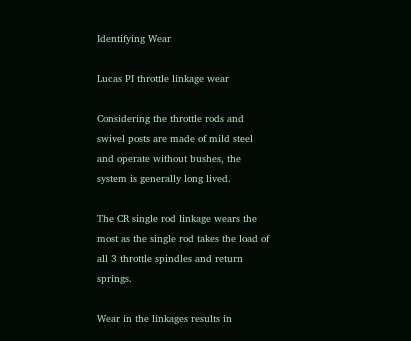Identifying Wear

Lucas PI throttle linkage wear

Considering the throttle rods and swivel posts are made of mild steel and operate without bushes, the system is generally long lived.

The CR single rod linkage wears the most as the single rod takes the load of all 3 throttle spindles and return springs.

Wear in the linkages results in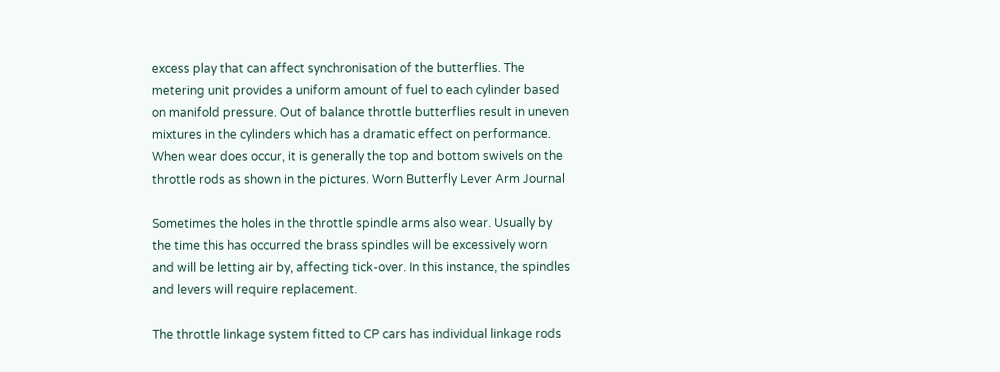excess play that can affect synchronisation of the butterflies. The metering unit provides a uniform amount of fuel to each cylinder based on manifold pressure. Out of balance throttle butterflies result in uneven mixtures in the cylinders which has a dramatic effect on performance. When wear does occur, it is generally the top and bottom swivels on the throttle rods as shown in the pictures. Worn Butterfly Lever Arm Journal

Sometimes the holes in the throttle spindle arms also wear. Usually by the time this has occurred the brass spindles will be excessively worn and will be letting air by, affecting tick-over. In this instance, the spindles and levers will require replacement.

The throttle linkage system fitted to CP cars has individual linkage rods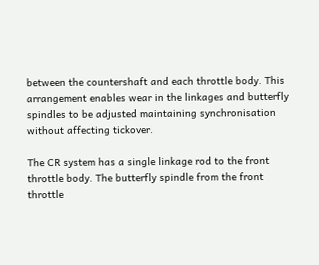between the countershaft and each throttle body. This arrangement enables wear in the linkages and butterfly spindles to be adjusted maintaining synchronisation without affecting tickover.

The CR system has a single linkage rod to the front throttle body. The butterfly spindle from the front throttle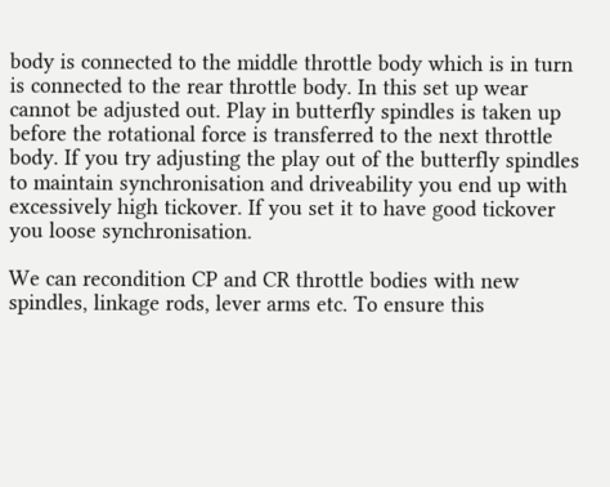body is connected to the middle throttle body which is in turn is connected to the rear throttle body. In this set up wear cannot be adjusted out. Play in butterfly spindles is taken up before the rotational force is transferred to the next throttle body. If you try adjusting the play out of the butterfly spindles to maintain synchronisation and driveability you end up with excessively high tickover. If you set it to have good tickover you loose synchronisation.

We can recondition CP and CR throttle bodies with new spindles, linkage rods, lever arms etc. To ensure this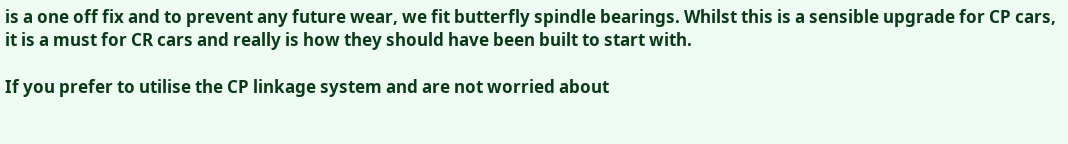is a one off fix and to prevent any future wear, we fit butterfly spindle bearings. Whilst this is a sensible upgrade for CP cars, it is a must for CR cars and really is how they should have been built to start with.

If you prefer to utilise the CP linkage system and are not worried about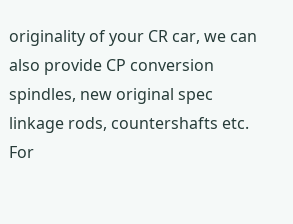originality of your CR car, we can also provide CP conversion spindles, new original spec linkage rods, countershafts etc. For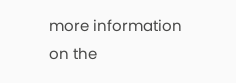more information on the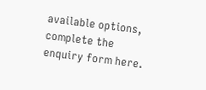available options, complete the enquiry form here.